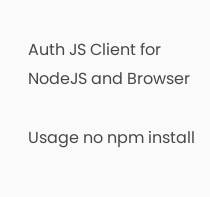Auth JS Client for NodeJS and Browser

Usage no npm install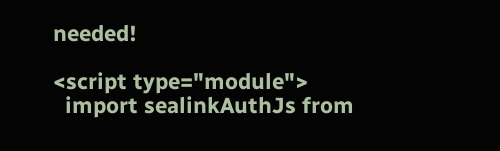needed!

<script type="module">
  import sealinkAuthJs from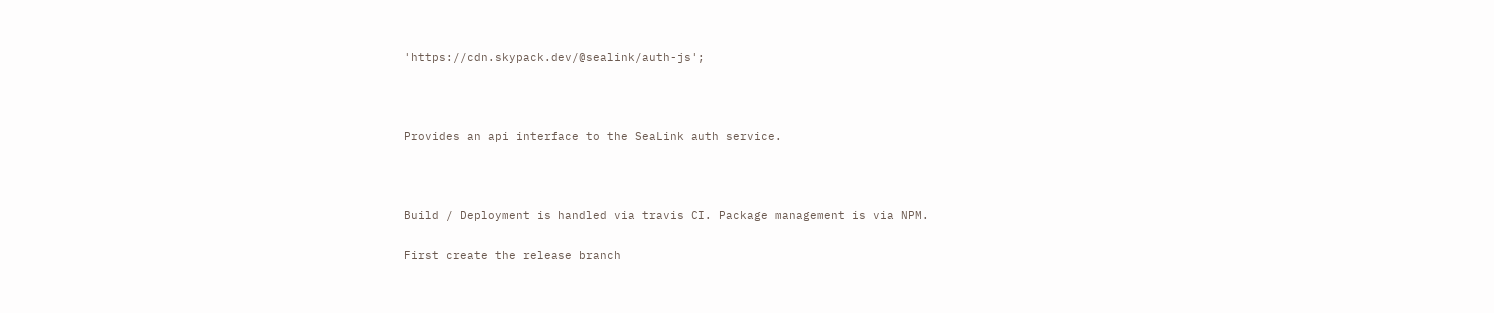'https://cdn.skypack.dev/@sealink/auth-js';



Provides an api interface to the SeaLink auth service.



Build / Deployment is handled via travis CI. Package management is via NPM.

First create the release branch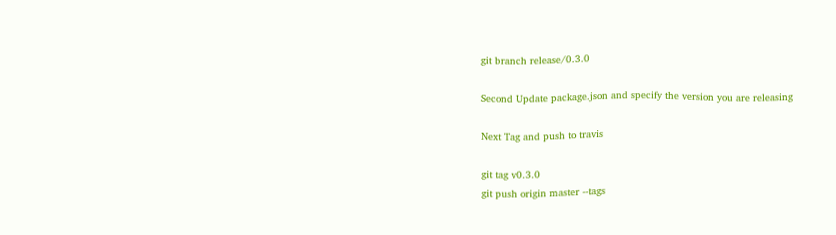git branch release/0.3.0

Second Update package.json and specify the version you are releasing

Next Tag and push to travis

git tag v0.3.0
git push origin master --tags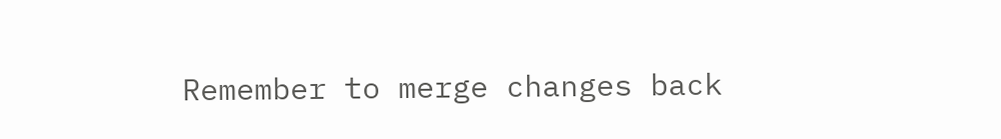Remember to merge changes back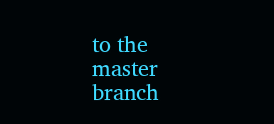to the master branch